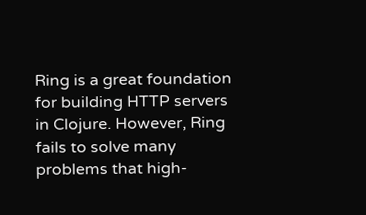Ring is a great foundation for building HTTP servers in Clojure. However, Ring fails to solve many problems that high-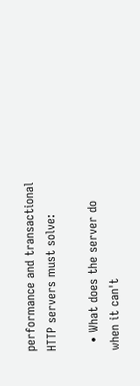performance and transactional HTTP servers must solve:

  • What does the server do when it can't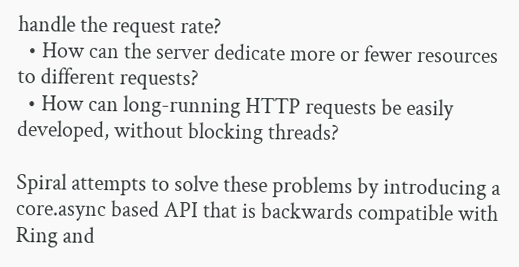handle the request rate?
  • How can the server dedicate more or fewer resources to different requests?
  • How can long-running HTTP requests be easily developed, without blocking threads?

Spiral attempts to solve these problems by introducing a core.async based API that is backwards compatible with Ring and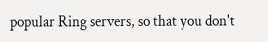popular Ring servers, so that you don't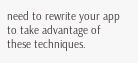need to rewrite your app to take advantage of these techniques.